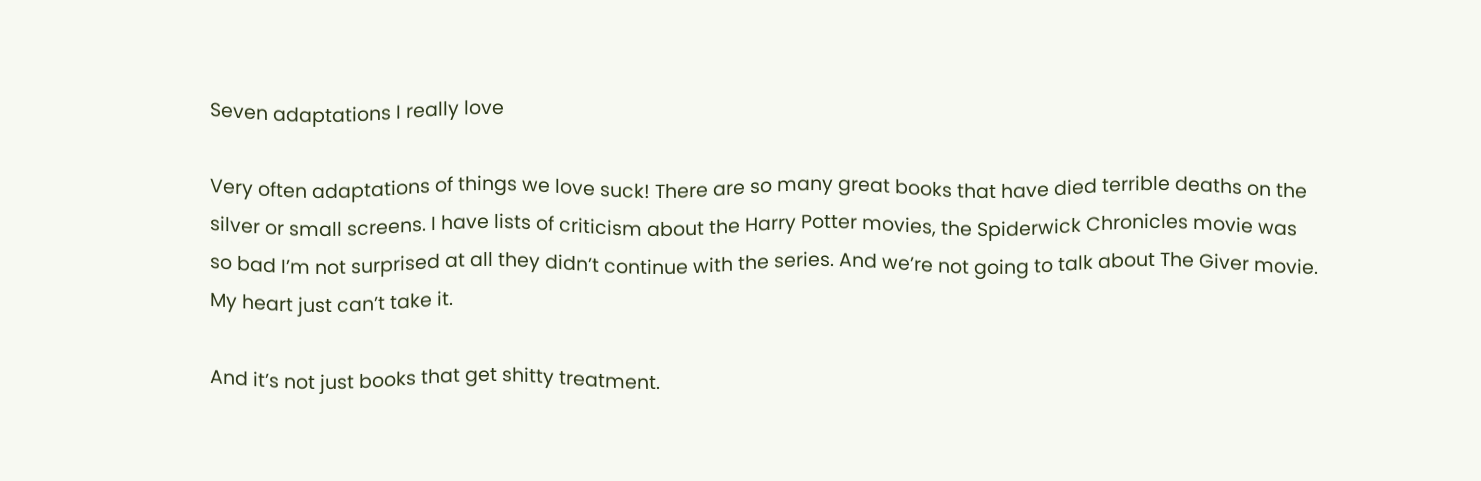Seven adaptations I really love

Very often adaptations of things we love suck! There are so many great books that have died terrible deaths on the silver or small screens. I have lists of criticism about the Harry Potter movies, the Spiderwick Chronicles movie was so bad I’m not surprised at all they didn’t continue with the series. And we’re not going to talk about The Giver movie. My heart just can’t take it.

And it’s not just books that get shitty treatment.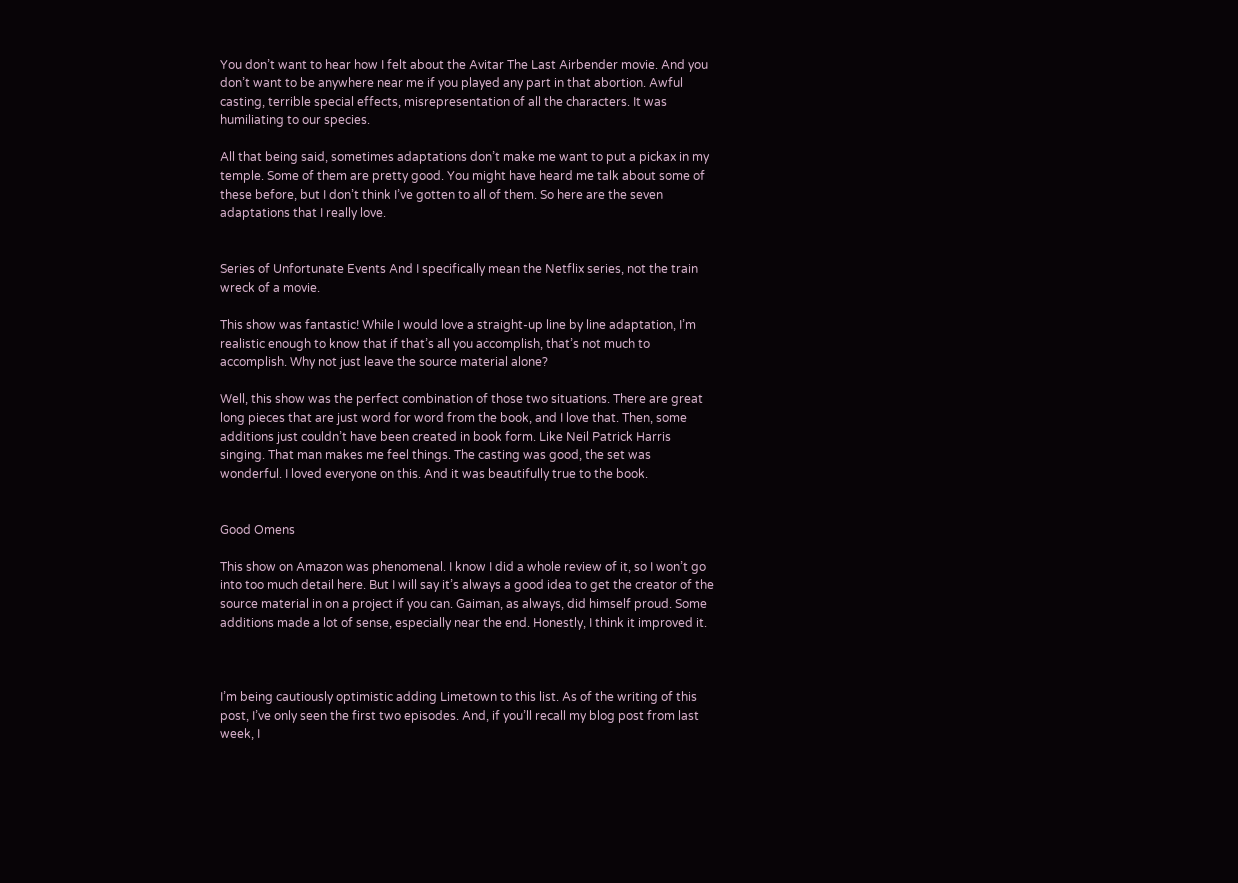You don’t want to hear how I felt about the Avitar The Last Airbender movie. And you don’t want to be anywhere near me if you played any part in that abortion. Awful casting, terrible special effects, misrepresentation of all the characters. It was humiliating to our species.

All that being said, sometimes adaptations don’t make me want to put a pickax in my temple. Some of them are pretty good. You might have heard me talk about some of these before, but I don’t think I’ve gotten to all of them. So here are the seven adaptations that I really love.


Series of Unfortunate Events And I specifically mean the Netflix series, not the train wreck of a movie.

This show was fantastic! While I would love a straight-up line by line adaptation, I’m realistic enough to know that if that’s all you accomplish, that’s not much to accomplish. Why not just leave the source material alone?

Well, this show was the perfect combination of those two situations. There are great long pieces that are just word for word from the book, and I love that. Then, some additions just couldn’t have been created in book form. Like Neil Patrick Harris singing. That man makes me feel things. The casting was good, the set was wonderful. I loved everyone on this. And it was beautifully true to the book.


Good Omens

This show on Amazon was phenomenal. I know I did a whole review of it, so I won’t go into too much detail here. But I will say it’s always a good idea to get the creator of the source material in on a project if you can. Gaiman, as always, did himself proud. Some additions made a lot of sense, especially near the end. Honestly, I think it improved it.



I’m being cautiously optimistic adding Limetown to this list. As of the writing of this post, I’ve only seen the first two episodes. And, if you’ll recall my blog post from last week, I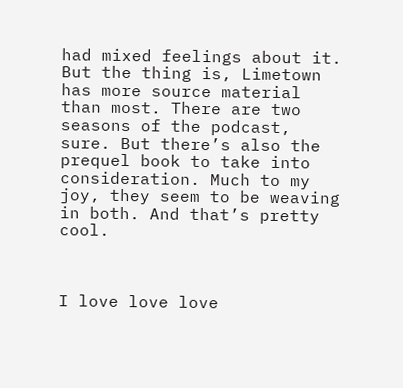had mixed feelings about it. But the thing is, Limetown has more source material than most. There are two seasons of the podcast, sure. But there’s also the prequel book to take into consideration. Much to my joy, they seem to be weaving in both. And that’s pretty cool.



I love love love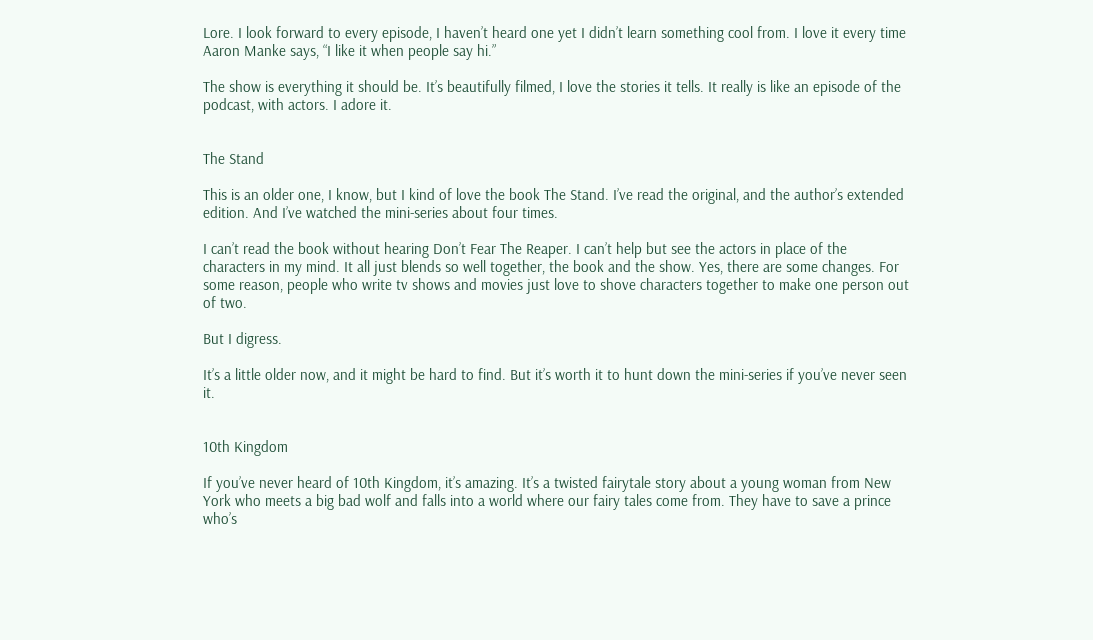Lore. I look forward to every episode, I haven’t heard one yet I didn’t learn something cool from. I love it every time Aaron Manke says, “I like it when people say hi.”

The show is everything it should be. It’s beautifully filmed, I love the stories it tells. It really is like an episode of the podcast, with actors. I adore it.


The Stand

This is an older one, I know, but I kind of love the book The Stand. I’ve read the original, and the author’s extended edition. And I’ve watched the mini-series about four times.

I can’t read the book without hearing Don’t Fear The Reaper. I can’t help but see the actors in place of the characters in my mind. It all just blends so well together, the book and the show. Yes, there are some changes. For some reason, people who write tv shows and movies just love to shove characters together to make one person out of two.

But I digress.

It’s a little older now, and it might be hard to find. But it’s worth it to hunt down the mini-series if you’ve never seen it.


10th Kingdom

If you’ve never heard of 10th Kingdom, it’s amazing. It’s a twisted fairytale story about a young woman from New York who meets a big bad wolf and falls into a world where our fairy tales come from. They have to save a prince who’s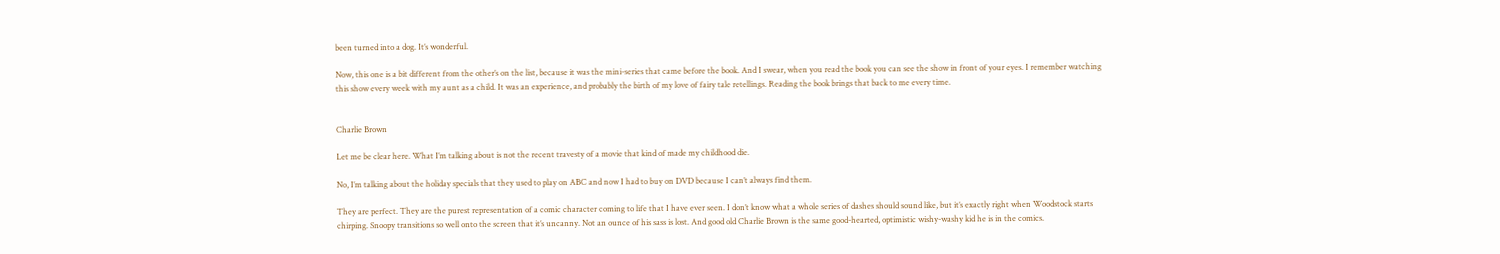been turned into a dog. It’s wonderful.

Now, this one is a bit different from the other’s on the list, because it was the mini-series that came before the book. And I swear, when you read the book you can see the show in front of your eyes. I remember watching this show every week with my aunt as a child. It was an experience, and probably the birth of my love of fairy tale retellings. Reading the book brings that back to me every time.


Charlie Brown

Let me be clear here. What I’m talking about is not the recent travesty of a movie that kind of made my childhood die.

No, I’m talking about the holiday specials that they used to play on ABC and now I had to buy on DVD because I can’t always find them.

They are perfect. They are the purest representation of a comic character coming to life that I have ever seen. I don’t know what a whole series of dashes should sound like, but it’s exactly right when Woodstock starts chirping. Snoopy transitions so well onto the screen that it’s uncanny. Not an ounce of his sass is lost. And good old Charlie Brown is the same good-hearted, optimistic wishy-washy kid he is in the comics.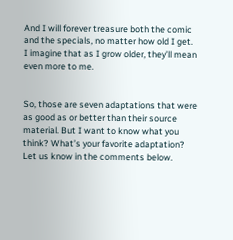And I will forever treasure both the comic and the specials, no matter how old I get. I imagine that as I grow older, they’ll mean even more to me.


So, those are seven adaptations that were as good as or better than their source material. But I want to know what you think? What’s your favorite adaptation? Let us know in the comments below.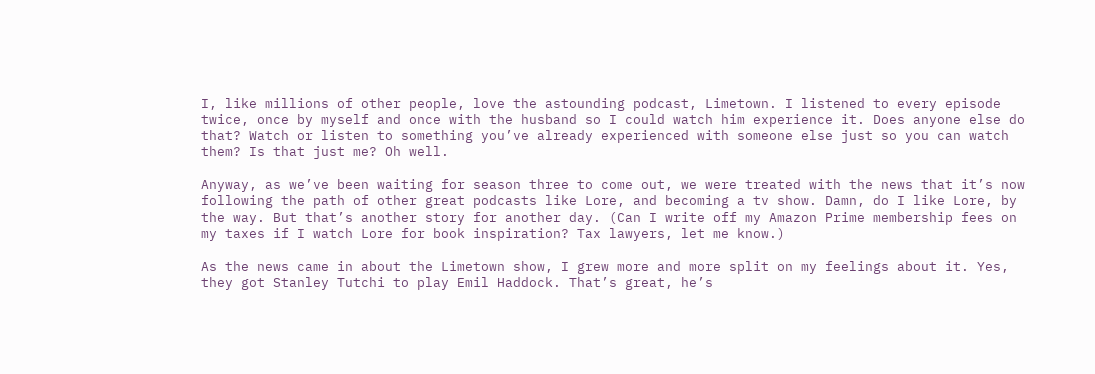I, like millions of other people, love the astounding podcast, Limetown. I listened to every episode twice, once by myself and once with the husband so I could watch him experience it. Does anyone else do that? Watch or listen to something you’ve already experienced with someone else just so you can watch them? Is that just me? Oh well.

Anyway, as we’ve been waiting for season three to come out, we were treated with the news that it’s now following the path of other great podcasts like Lore, and becoming a tv show. Damn, do I like Lore, by the way. But that’s another story for another day. (Can I write off my Amazon Prime membership fees on my taxes if I watch Lore for book inspiration? Tax lawyers, let me know.)

As the news came in about the Limetown show, I grew more and more split on my feelings about it. Yes, they got Stanley Tutchi to play Emil Haddock. That’s great, he’s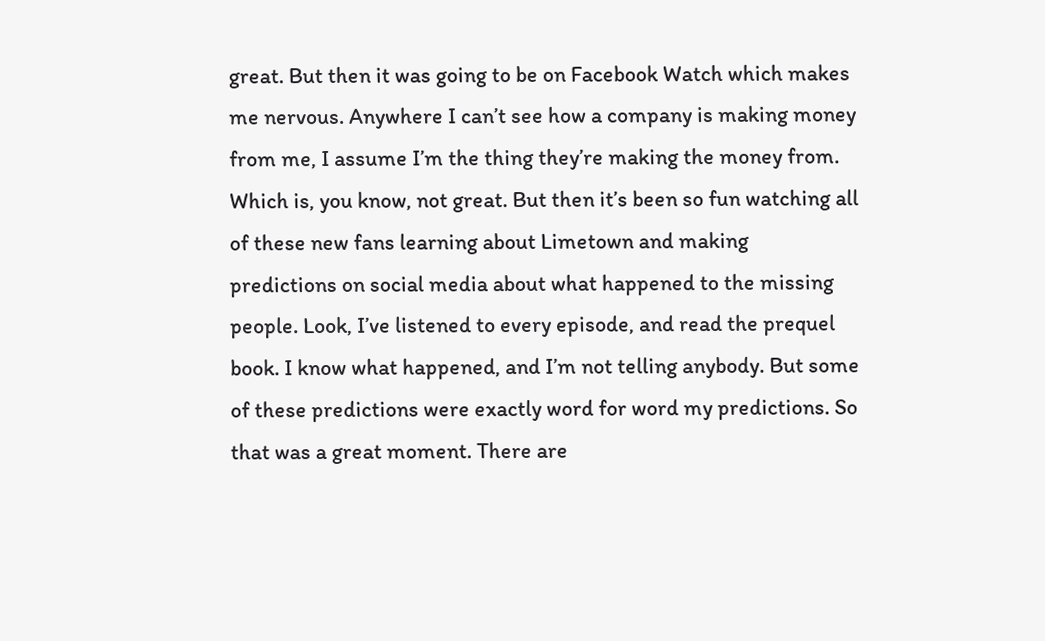great. But then it was going to be on Facebook Watch which makes me nervous. Anywhere I can’t see how a company is making money from me, I assume I’m the thing they’re making the money from. Which is, you know, not great. But then it’s been so fun watching all of these new fans learning about Limetown and making predictions on social media about what happened to the missing people. Look, I’ve listened to every episode, and read the prequel book. I know what happened, and I’m not telling anybody. But some of these predictions were exactly word for word my predictions. So that was a great moment. There are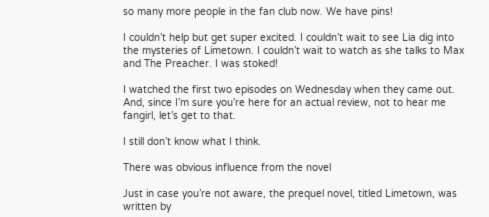so many more people in the fan club now. We have pins!

I couldn’t help but get super excited. I couldn’t wait to see Lia dig into the mysteries of Limetown. I couldn’t wait to watch as she talks to Max and The Preacher. I was stoked!

I watched the first two episodes on Wednesday when they came out. And, since I’m sure you’re here for an actual review, not to hear me fangirl, let’s get to that.

I still don’t know what I think.

There was obvious influence from the novel

Just in case you’re not aware, the prequel novel, titled Limetown, was written by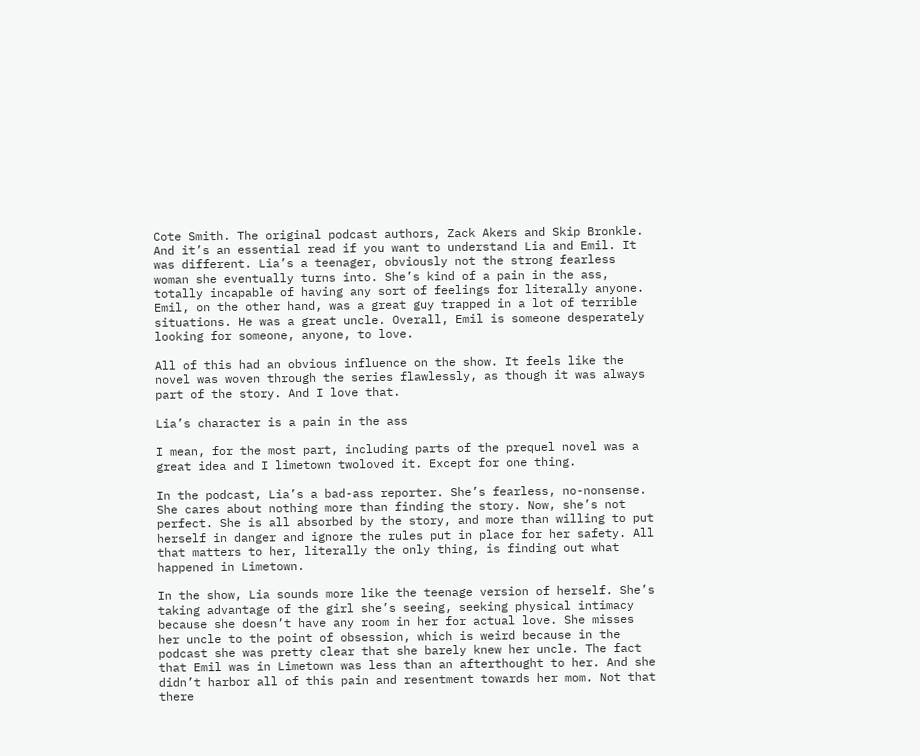Cote Smith. The original podcast authors, Zack Akers and Skip Bronkle. And it’s an essential read if you want to understand Lia and Emil. It was different. Lia’s a teenager, obviously not the strong fearless woman she eventually turns into. She’s kind of a pain in the ass, totally incapable of having any sort of feelings for literally anyone. Emil, on the other hand, was a great guy trapped in a lot of terrible situations. He was a great uncle. Overall, Emil is someone desperately looking for someone, anyone, to love.

All of this had an obvious influence on the show. It feels like the novel was woven through the series flawlessly, as though it was always part of the story. And I love that.

Lia’s character is a pain in the ass

I mean, for the most part, including parts of the prequel novel was a great idea and I limetown twoloved it. Except for one thing.

In the podcast, Lia’s a bad-ass reporter. She’s fearless, no-nonsense. She cares about nothing more than finding the story. Now, she’s not perfect. She is all absorbed by the story, and more than willing to put herself in danger and ignore the rules put in place for her safety. All that matters to her, literally the only thing, is finding out what happened in Limetown.

In the show, Lia sounds more like the teenage version of herself. She’s taking advantage of the girl she’s seeing, seeking physical intimacy because she doesn’t have any room in her for actual love. She misses her uncle to the point of obsession, which is weird because in the podcast she was pretty clear that she barely knew her uncle. The fact that Emil was in Limetown was less than an afterthought to her. And she didn’t harbor all of this pain and resentment towards her mom. Not that there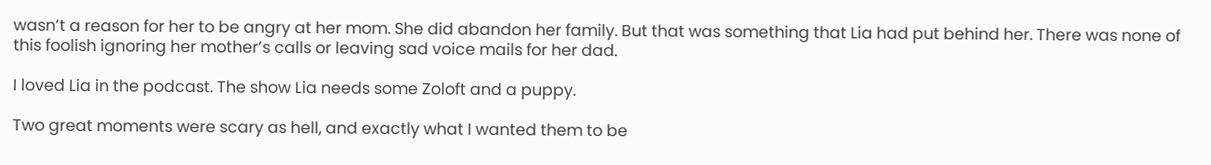wasn’t a reason for her to be angry at her mom. She did abandon her family. But that was something that Lia had put behind her. There was none of this foolish ignoring her mother’s calls or leaving sad voice mails for her dad.

I loved Lia in the podcast. The show Lia needs some Zoloft and a puppy.

Two great moments were scary as hell, and exactly what I wanted them to be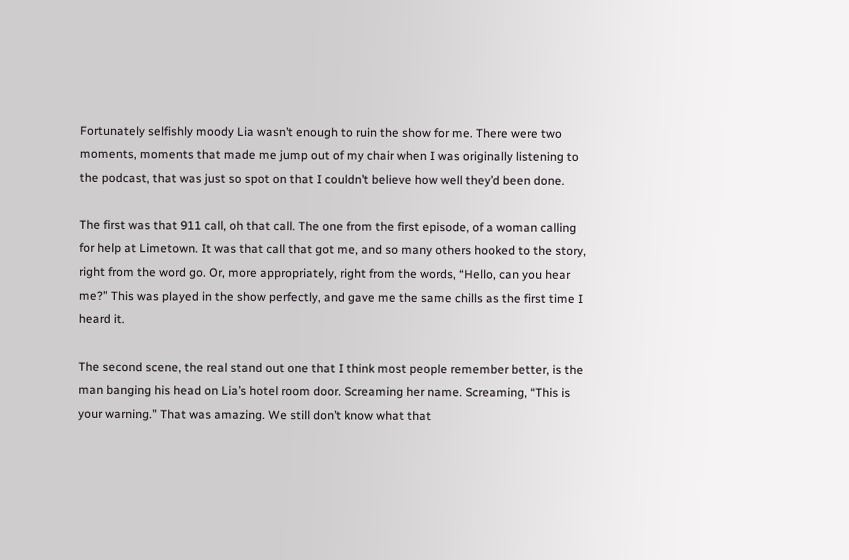Fortunately selfishly moody Lia wasn’t enough to ruin the show for me. There were two moments, moments that made me jump out of my chair when I was originally listening to the podcast, that was just so spot on that I couldn’t believe how well they’d been done.

The first was that 911 call, oh that call. The one from the first episode, of a woman calling for help at Limetown. It was that call that got me, and so many others hooked to the story, right from the word go. Or, more appropriately, right from the words, “Hello, can you hear me?” This was played in the show perfectly, and gave me the same chills as the first time I heard it.

The second scene, the real stand out one that I think most people remember better, is the man banging his head on Lia’s hotel room door. Screaming her name. Screaming, “This is your warning.” That was amazing. We still don’t know what that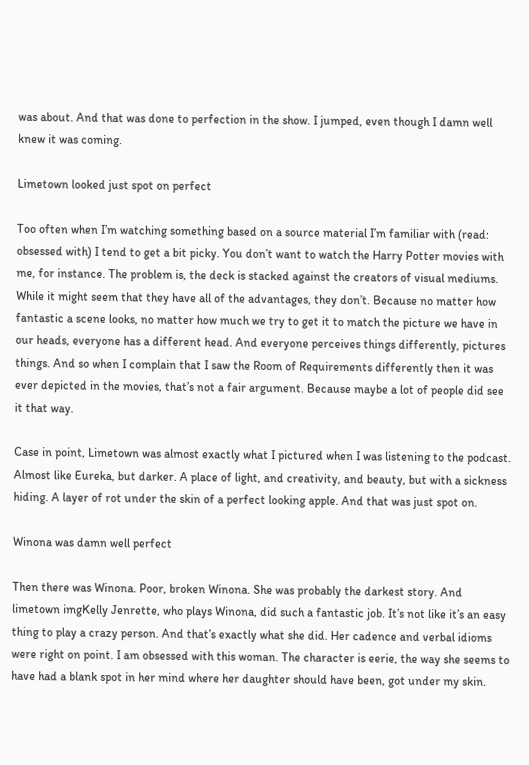was about. And that was done to perfection in the show. I jumped, even though I damn well knew it was coming.

Limetown looked just spot on perfect

Too often when I’m watching something based on a source material I’m familiar with (read: obsessed with) I tend to get a bit picky. You don’t want to watch the Harry Potter movies with me, for instance. The problem is, the deck is stacked against the creators of visual mediums. While it might seem that they have all of the advantages, they don’t. Because no matter how fantastic a scene looks, no matter how much we try to get it to match the picture we have in our heads, everyone has a different head. And everyone perceives things differently, pictures things. And so when I complain that I saw the Room of Requirements differently then it was ever depicted in the movies, that’s not a fair argument. Because maybe a lot of people did see it that way.

Case in point, Limetown was almost exactly what I pictured when I was listening to the podcast. Almost like Eureka, but darker. A place of light, and creativity, and beauty, but with a sickness hiding. A layer of rot under the skin of a perfect looking apple. And that was just spot on.

Winona was damn well perfect

Then there was Winona. Poor, broken Winona. She was probably the darkest story. And limetown imgKelly Jenrette, who plays Winona, did such a fantastic job. It’s not like it’s an easy thing to play a crazy person. And that’s exactly what she did. Her cadence and verbal idioms were right on point. I am obsessed with this woman. The character is eerie, the way she seems to have had a blank spot in her mind where her daughter should have been, got under my skin.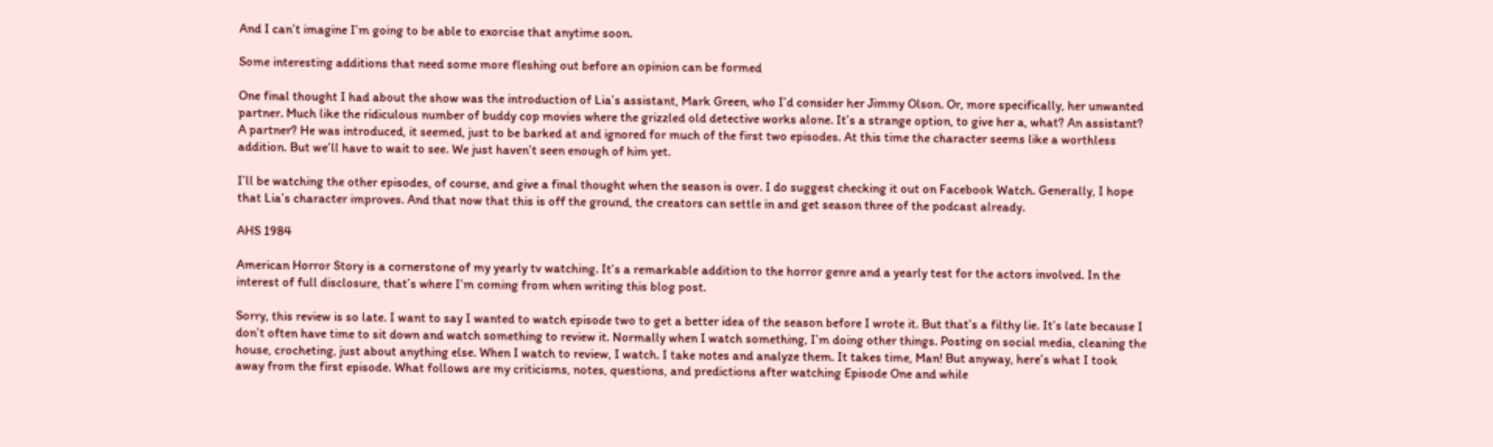And I can’t imagine I’m going to be able to exorcise that anytime soon.

Some interesting additions that need some more fleshing out before an opinion can be formed

One final thought I had about the show was the introduction of Lia’s assistant, Mark Green, who I’d consider her Jimmy Olson. Or, more specifically, her unwanted partner. Much like the ridiculous number of buddy cop movies where the grizzled old detective works alone. It’s a strange option, to give her a, what? An assistant? A partner? He was introduced, it seemed, just to be barked at and ignored for much of the first two episodes. At this time the character seems like a worthless addition. But we’ll have to wait to see. We just haven’t seen enough of him yet.

I’ll be watching the other episodes, of course, and give a final thought when the season is over. I do suggest checking it out on Facebook Watch. Generally, I hope that Lia’s character improves. And that now that this is off the ground, the creators can settle in and get season three of the podcast already.

AHS 1984

American Horror Story is a cornerstone of my yearly tv watching. It’s a remarkable addition to the horror genre and a yearly test for the actors involved. In the interest of full disclosure, that’s where I’m coming from when writing this blog post.

Sorry, this review is so late. I want to say I wanted to watch episode two to get a better idea of the season before I wrote it. But that’s a filthy lie. It’s late because I don’t often have time to sit down and watch something to review it. Normally when I watch something, I’m doing other things. Posting on social media, cleaning the house, crocheting, just about anything else. When I watch to review, I watch. I take notes and analyze them. It takes time, Man! But anyway, here’s what I took away from the first episode. What follows are my criticisms, notes, questions, and predictions after watching Episode One and while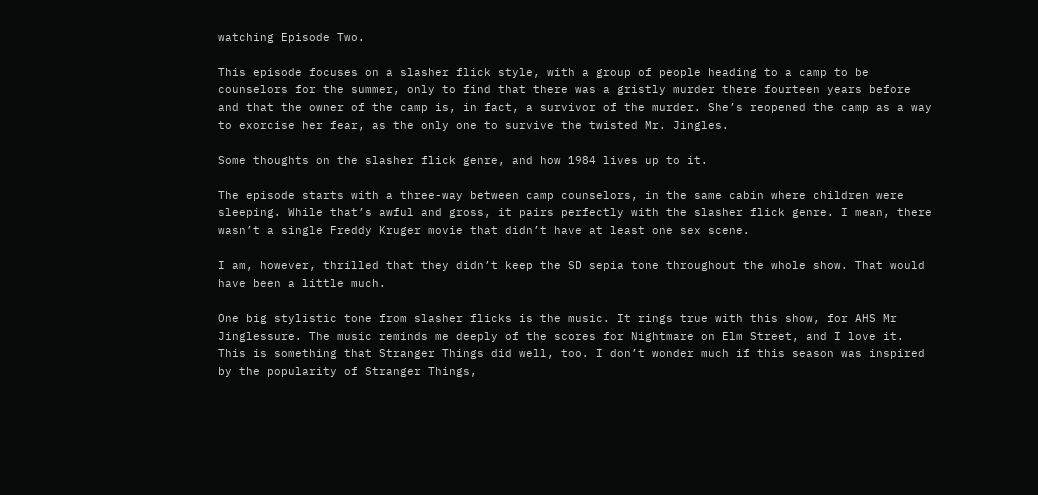watching Episode Two.

This episode focuses on a slasher flick style, with a group of people heading to a camp to be counselors for the summer, only to find that there was a gristly murder there fourteen years before and that the owner of the camp is, in fact, a survivor of the murder. She’s reopened the camp as a way to exorcise her fear, as the only one to survive the twisted Mr. Jingles.

Some thoughts on the slasher flick genre, and how 1984 lives up to it.

The episode starts with a three-way between camp counselors, in the same cabin where children were sleeping. While that’s awful and gross, it pairs perfectly with the slasher flick genre. I mean, there wasn’t a single Freddy Kruger movie that didn’t have at least one sex scene.

I am, however, thrilled that they didn’t keep the SD sepia tone throughout the whole show. That would have been a little much.

One big stylistic tone from slasher flicks is the music. It rings true with this show, for AHS Mr Jinglessure. The music reminds me deeply of the scores for Nightmare on Elm Street, and I love it. This is something that Stranger Things did well, too. I don’t wonder much if this season was inspired by the popularity of Stranger Things,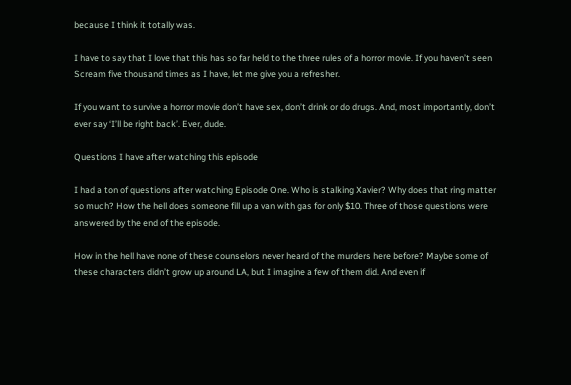because I think it totally was.

I have to say that I love that this has so far held to the three rules of a horror movie. If you haven’t seen Scream five thousand times as I have, let me give you a refresher.

If you want to survive a horror movie don’t have sex, don’t drink or do drugs. And, most importantly, don’t ever say ‘I’ll be right back’. Ever, dude.

Questions I have after watching this episode

I had a ton of questions after watching Episode One. Who is stalking Xavier? Why does that ring matter so much? How the hell does someone fill up a van with gas for only $10. Three of those questions were answered by the end of the episode.

How in the hell have none of these counselors never heard of the murders here before? Maybe some of these characters didn’t grow up around LA, but I imagine a few of them did. And even if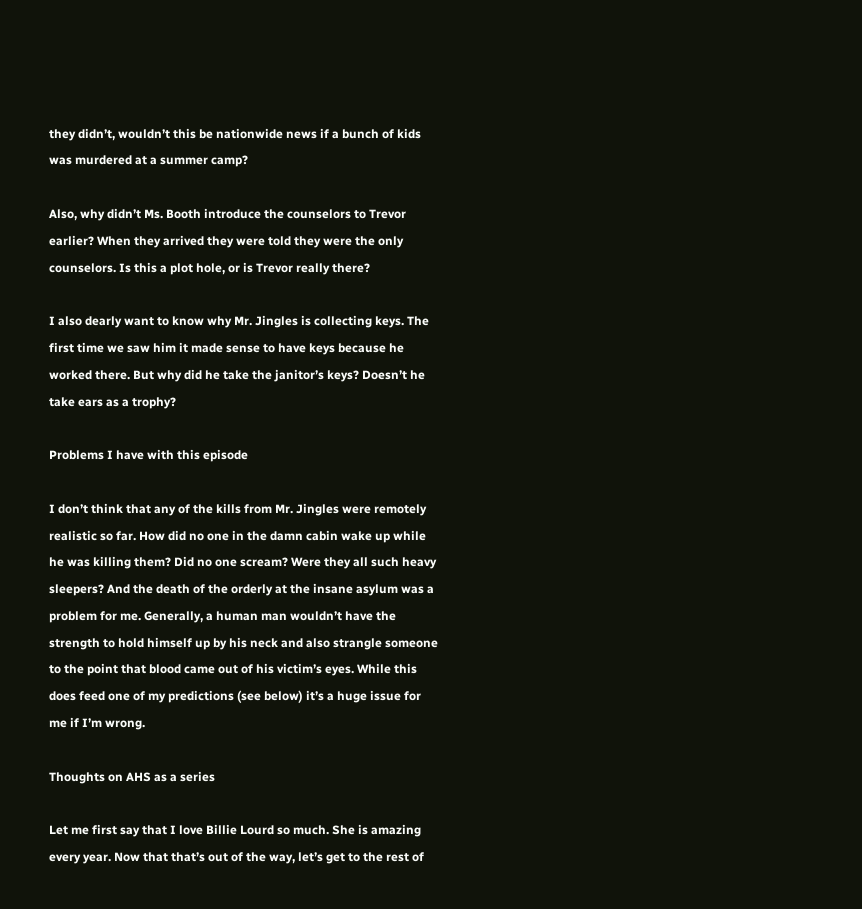they didn’t, wouldn’t this be nationwide news if a bunch of kids was murdered at a summer camp?

Also, why didn’t Ms. Booth introduce the counselors to Trevor earlier? When they arrived they were told they were the only counselors. Is this a plot hole, or is Trevor really there?

I also dearly want to know why Mr. Jingles is collecting keys. The first time we saw him it made sense to have keys because he worked there. But why did he take the janitor’s keys? Doesn’t he take ears as a trophy?

Problems I have with this episode

I don’t think that any of the kills from Mr. Jingles were remotely realistic so far. How did no one in the damn cabin wake up while he was killing them? Did no one scream? Were they all such heavy sleepers? And the death of the orderly at the insane asylum was a problem for me. Generally, a human man wouldn’t have the strength to hold himself up by his neck and also strangle someone to the point that blood came out of his victim’s eyes. While this does feed one of my predictions (see below) it’s a huge issue for me if I’m wrong.

Thoughts on AHS as a series

Let me first say that I love Billie Lourd so much. She is amazing every year. Now that that’s out of the way, let’s get to the rest of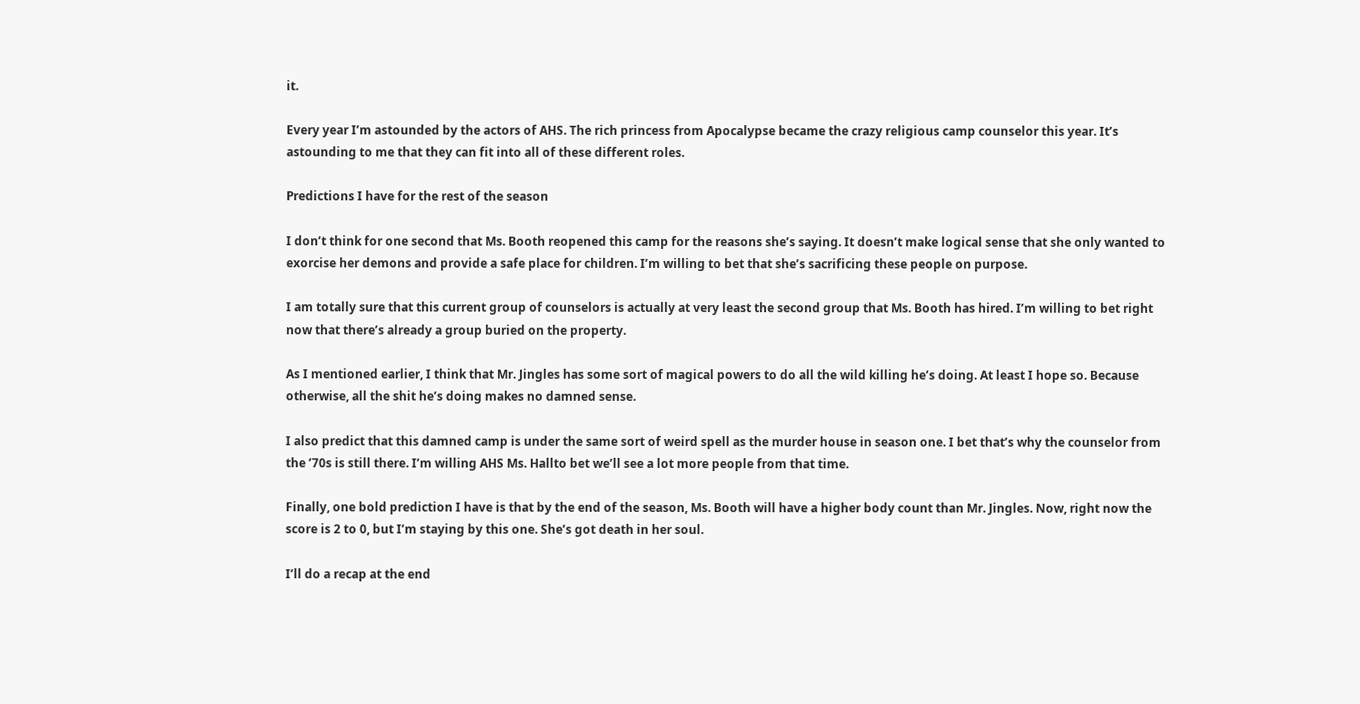it.

Every year I’m astounded by the actors of AHS. The rich princess from Apocalypse became the crazy religious camp counselor this year. It’s astounding to me that they can fit into all of these different roles.

Predictions I have for the rest of the season

I don’t think for one second that Ms. Booth reopened this camp for the reasons she’s saying. It doesn’t make logical sense that she only wanted to exorcise her demons and provide a safe place for children. I’m willing to bet that she’s sacrificing these people on purpose.

I am totally sure that this current group of counselors is actually at very least the second group that Ms. Booth has hired. I’m willing to bet right now that there’s already a group buried on the property.

As I mentioned earlier, I think that Mr. Jingles has some sort of magical powers to do all the wild killing he’s doing. At least I hope so. Because otherwise, all the shit he’s doing makes no damned sense.

I also predict that this damned camp is under the same sort of weird spell as the murder house in season one. I bet that’s why the counselor from the ’70s is still there. I’m willing AHS Ms. Hallto bet we’ll see a lot more people from that time.

Finally, one bold prediction I have is that by the end of the season, Ms. Booth will have a higher body count than Mr. Jingles. Now, right now the score is 2 to 0, but I’m staying by this one. She’s got death in her soul.

I’ll do a recap at the end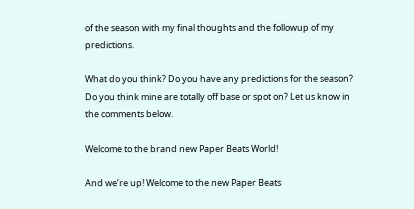of the season with my final thoughts and the followup of my predictions.

What do you think? Do you have any predictions for the season? Do you think mine are totally off base or spot on? Let us know in the comments below.

Welcome to the brand new Paper Beats World!

And we’re up! Welcome to the new Paper Beats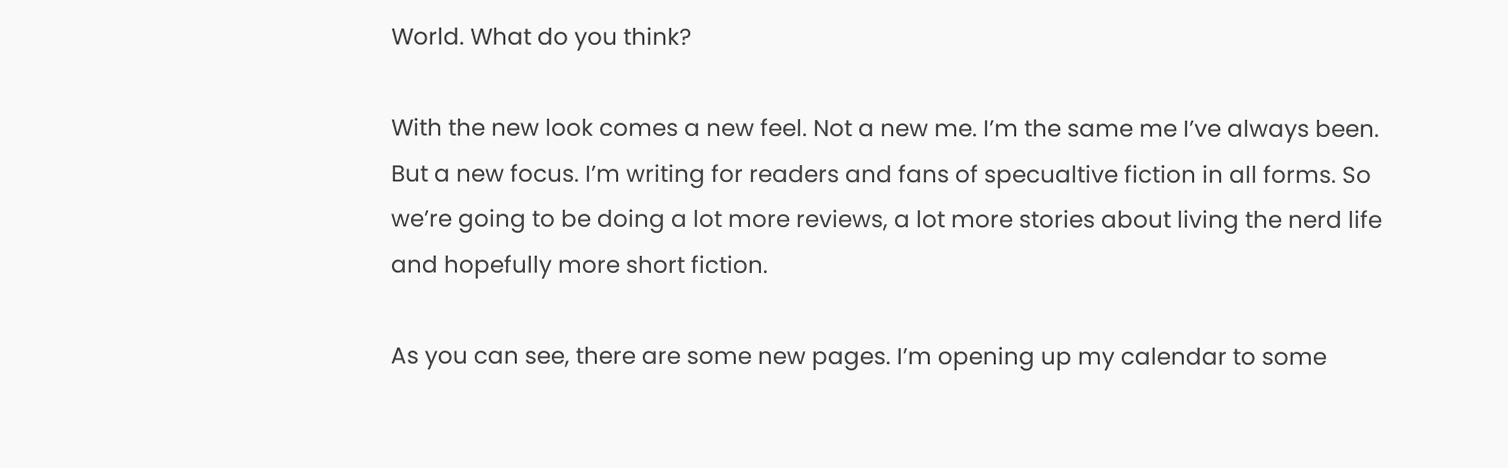World. What do you think?

With the new look comes a new feel. Not a new me. I’m the same me I’ve always been. But a new focus. I’m writing for readers and fans of specualtive fiction in all forms. So we’re going to be doing a lot more reviews, a lot more stories about living the nerd life and hopefully more short fiction.

As you can see, there are some new pages. I’m opening up my calendar to some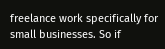freelance work specifically for small businesses. So if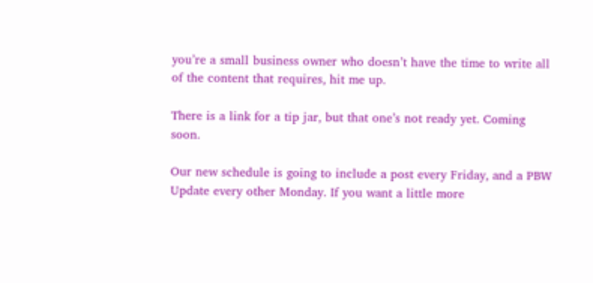you’re a small business owner who doesn’t have the time to write all of the content that requires, hit me up.

There is a link for a tip jar, but that one’s not ready yet. Coming soon.

Our new schedule is going to include a post every Friday, and a PBW Update every other Monday. If you want a little more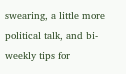swearing, a little more political talk, and bi-weekly tips for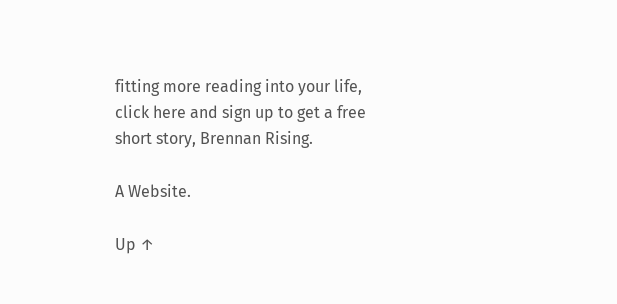fitting more reading into your life, click here and sign up to get a free short story, Brennan Rising.

A Website.

Up ↑